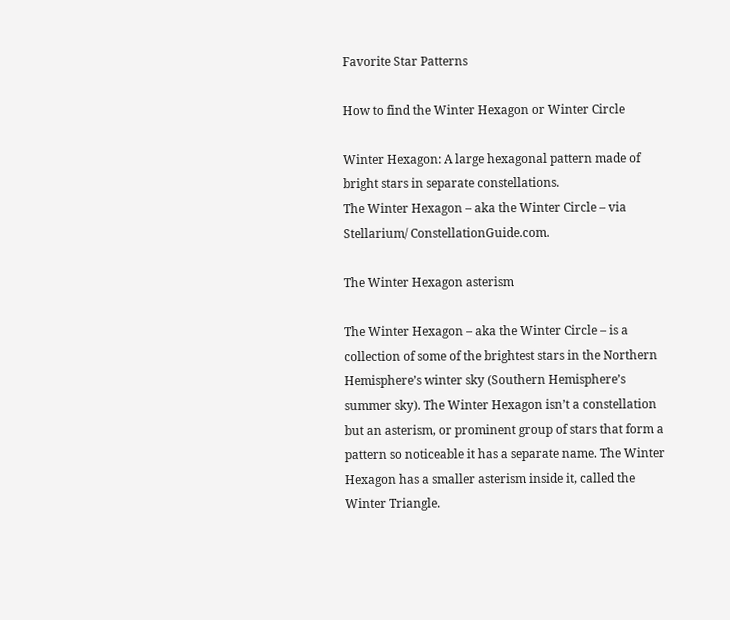Favorite Star Patterns

How to find the Winter Hexagon or Winter Circle

Winter Hexagon: A large hexagonal pattern made of bright stars in separate constellations.
The Winter Hexagon – aka the Winter Circle – via Stellarium/ ConstellationGuide.com.

The Winter Hexagon asterism

The Winter Hexagon – aka the Winter Circle – is a collection of some of the brightest stars in the Northern Hemisphere’s winter sky (Southern Hemisphere’s summer sky). The Winter Hexagon isn’t a constellation but an asterism, or prominent group of stars that form a pattern so noticeable it has a separate name. The Winter Hexagon has a smaller asterism inside it, called the Winter Triangle.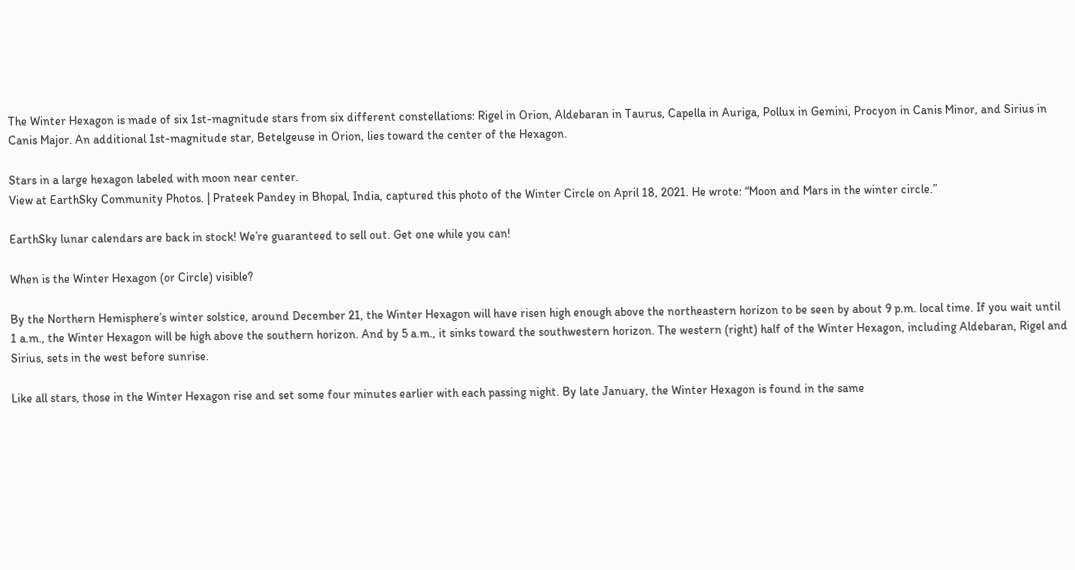The Winter Hexagon is made of six 1st-magnitude stars from six different constellations: Rigel in Orion, Aldebaran in Taurus, Capella in Auriga, Pollux in Gemini, Procyon in Canis Minor, and Sirius in Canis Major. An additional 1st-magnitude star, Betelgeuse in Orion, lies toward the center of the Hexagon.

Stars in a large hexagon labeled with moon near center.
View at EarthSky Community Photos. | Prateek Pandey in Bhopal, India, captured this photo of the Winter Circle on April 18, 2021. He wrote: “Moon and Mars in the winter circle.”

EarthSky lunar calendars are back in stock! We’re guaranteed to sell out. Get one while you can!

When is the Winter Hexagon (or Circle) visible?

By the Northern Hemisphere’s winter solstice, around December 21, the Winter Hexagon will have risen high enough above the northeastern horizon to be seen by about 9 p.m. local time. If you wait until 1 a.m., the Winter Hexagon will be high above the southern horizon. And by 5 a.m., it sinks toward the southwestern horizon. The western (right) half of the Winter Hexagon, including Aldebaran, Rigel and Sirius, sets in the west before sunrise.

Like all stars, those in the Winter Hexagon rise and set some four minutes earlier with each passing night. By late January, the Winter Hexagon is found in the same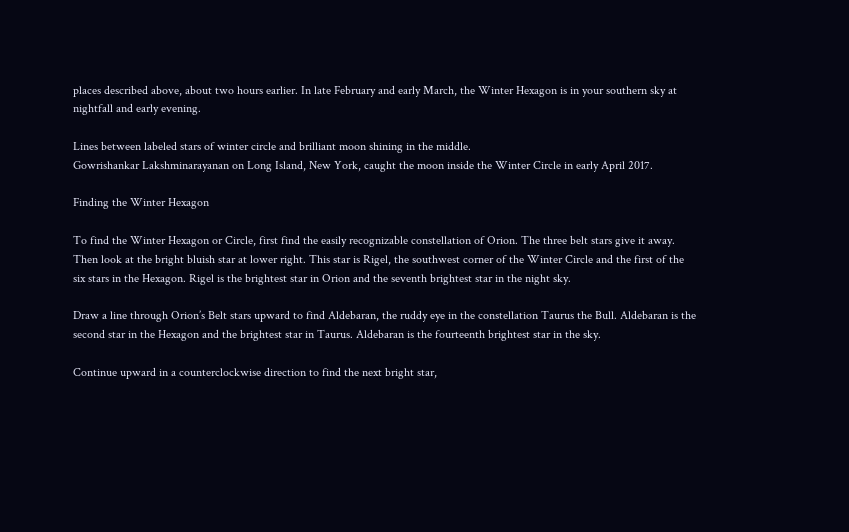places described above, about two hours earlier. In late February and early March, the Winter Hexagon is in your southern sky at nightfall and early evening.

Lines between labeled stars of winter circle and brilliant moon shining in the middle.
Gowrishankar Lakshminarayanan on Long Island, New York, caught the moon inside the Winter Circle in early April 2017.

Finding the Winter Hexagon

To find the Winter Hexagon or Circle, first find the easily recognizable constellation of Orion. The three belt stars give it away. Then look at the bright bluish star at lower right. This star is Rigel, the southwest corner of the Winter Circle and the first of the six stars in the Hexagon. Rigel is the brightest star in Orion and the seventh brightest star in the night sky.

Draw a line through Orion’s Belt stars upward to find Aldebaran, the ruddy eye in the constellation Taurus the Bull. Aldebaran is the second star in the Hexagon and the brightest star in Taurus. Aldebaran is the fourteenth brightest star in the sky.

Continue upward in a counterclockwise direction to find the next bright star,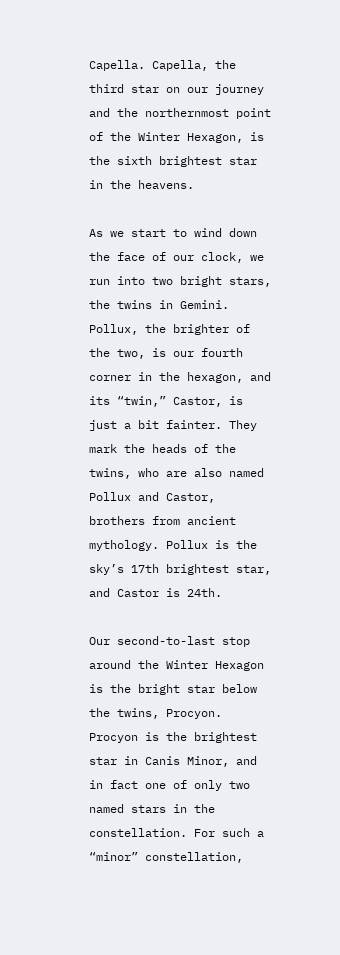Capella. Capella, the third star on our journey and the northernmost point of the Winter Hexagon, is the sixth brightest star in the heavens.

As we start to wind down the face of our clock, we run into two bright stars, the twins in Gemini. Pollux, the brighter of the two, is our fourth corner in the hexagon, and its “twin,” Castor, is just a bit fainter. They mark the heads of the twins, who are also named Pollux and Castor, brothers from ancient mythology. Pollux is the sky’s 17th brightest star, and Castor is 24th.

Our second-to-last stop around the Winter Hexagon is the bright star below the twins, Procyon. Procyon is the brightest star in Canis Minor, and in fact one of only two named stars in the constellation. For such a “minor” constellation,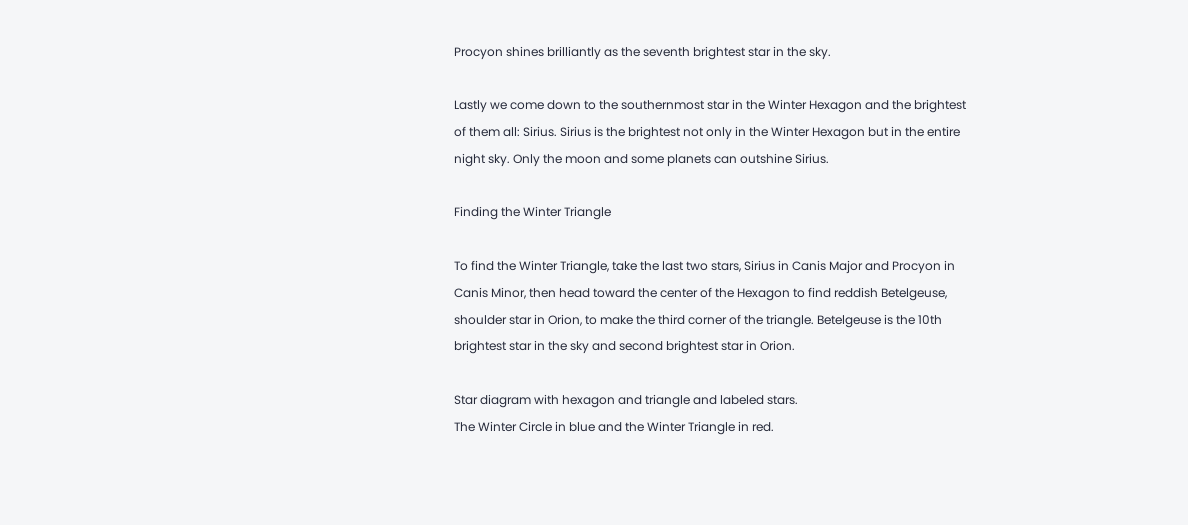Procyon shines brilliantly as the seventh brightest star in the sky.

Lastly we come down to the southernmost star in the Winter Hexagon and the brightest of them all: Sirius. Sirius is the brightest not only in the Winter Hexagon but in the entire night sky. Only the moon and some planets can outshine Sirius.

Finding the Winter Triangle

To find the Winter Triangle, take the last two stars, Sirius in Canis Major and Procyon in Canis Minor, then head toward the center of the Hexagon to find reddish Betelgeuse, shoulder star in Orion, to make the third corner of the triangle. Betelgeuse is the 10th brightest star in the sky and second brightest star in Orion.

Star diagram with hexagon and triangle and labeled stars.
The Winter Circle in blue and the Winter Triangle in red.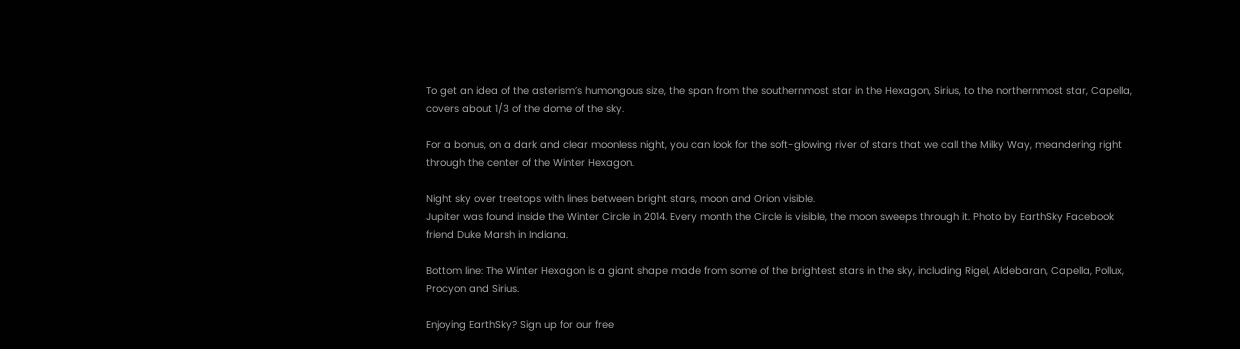To get an idea of the asterism’s humongous size, the span from the southernmost star in the Hexagon, Sirius, to the northernmost star, Capella, covers about 1/3 of the dome of the sky.

For a bonus, on a dark and clear moonless night, you can look for the soft-glowing river of stars that we call the Milky Way, meandering right through the center of the Winter Hexagon.

Night sky over treetops with lines between bright stars, moon and Orion visible.
Jupiter was found inside the Winter Circle in 2014. Every month the Circle is visible, the moon sweeps through it. Photo by EarthSky Facebook friend Duke Marsh in Indiana.

Bottom line: The Winter Hexagon is a giant shape made from some of the brightest stars in the sky, including Rigel, Aldebaran, Capella, Pollux, Procyon and Sirius.

Enjoying EarthSky? Sign up for our free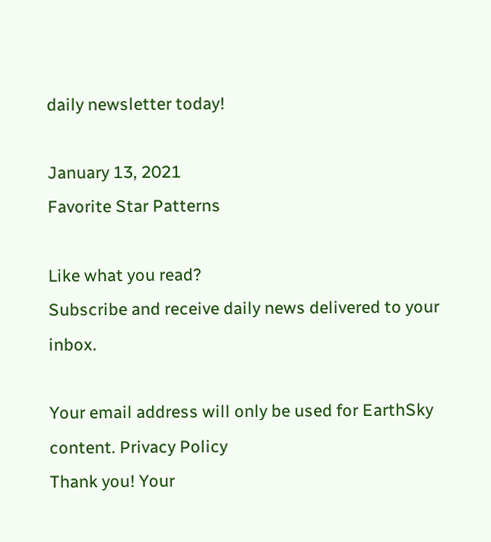daily newsletter today!

January 13, 2021
Favorite Star Patterns

Like what you read?
Subscribe and receive daily news delivered to your inbox.

Your email address will only be used for EarthSky content. Privacy Policy
Thank you! Your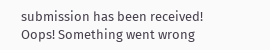submission has been received!
Oops! Something went wrong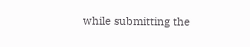while submitting the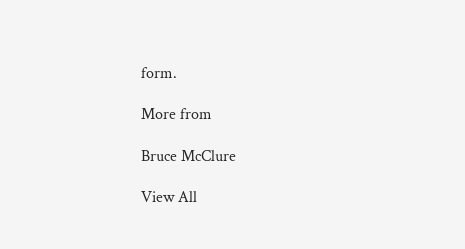form.

More from

Bruce McClure

View All